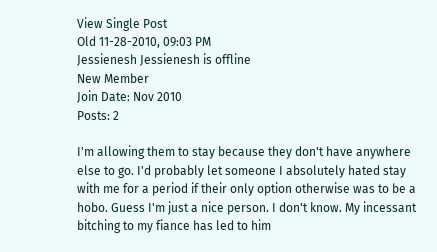View Single Post
Old 11-28-2010, 09:03 PM
Jessienesh Jessienesh is offline
New Member
Join Date: Nov 2010
Posts: 2

I'm allowing them to stay because they don't have anywhere else to go. I'd probably let someone I absolutely hated stay with me for a period if their only option otherwise was to be a hobo. Guess I'm just a nice person. I don't know. My incessant bitching to my fiance has led to him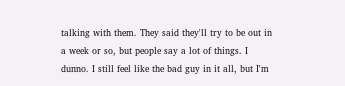talking with them. They said they'll try to be out in a week or so, but people say a lot of things. I dunno. I still feel like the bad guy in it all, but I'm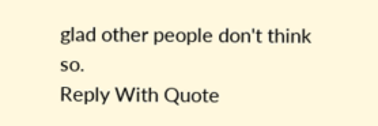glad other people don't think so.
Reply With Quote